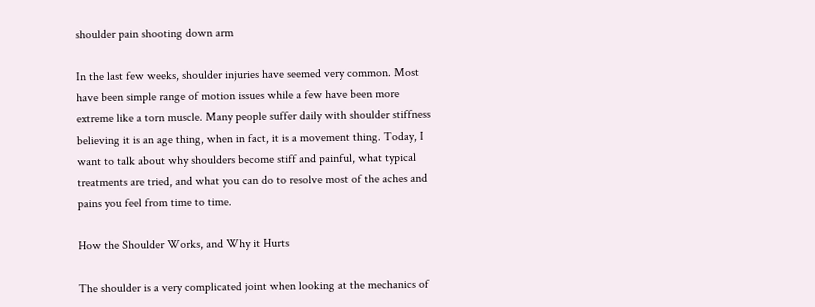shoulder pain shooting down arm

In the last few weeks, shoulder injuries have seemed very common. Most have been simple range of motion issues while a few have been more extreme like a torn muscle. Many people suffer daily with shoulder stiffness believing it is an age thing, when in fact, it is a movement thing. Today, I want to talk about why shoulders become stiff and painful, what typical treatments are tried, and what you can do to resolve most of the aches and pains you feel from time to time.

How the Shoulder Works, and Why it Hurts

The shoulder is a very complicated joint when looking at the mechanics of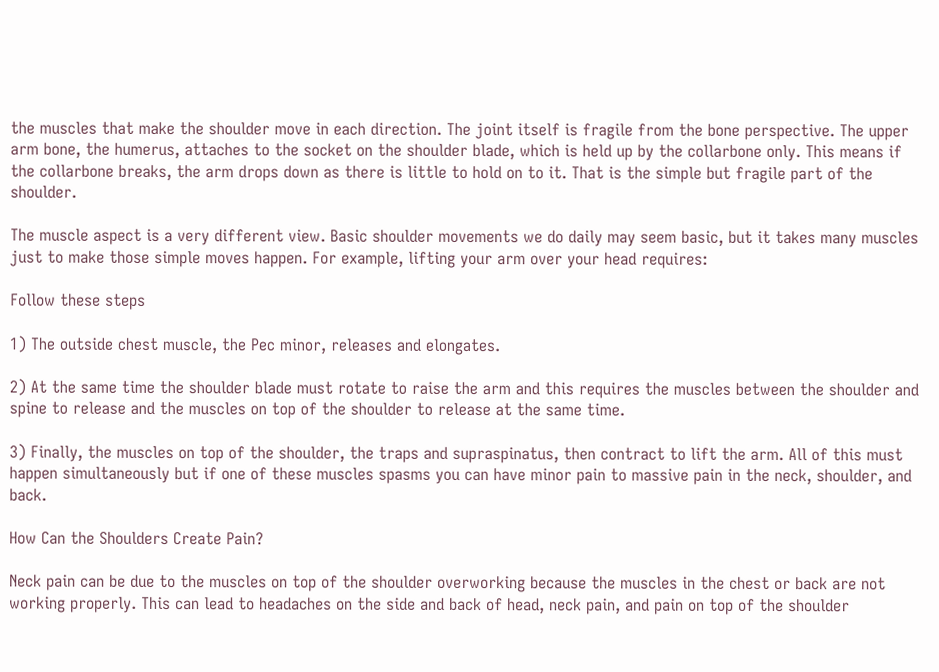the muscles that make the shoulder move in each direction. The joint itself is fragile from the bone perspective. The upper arm bone, the humerus, attaches to the socket on the shoulder blade, which is held up by the collarbone only. This means if the collarbone breaks, the arm drops down as there is little to hold on to it. That is the simple but fragile part of the shoulder.

The muscle aspect is a very different view. Basic shoulder movements we do daily may seem basic, but it takes many muscles just to make those simple moves happen. For example, lifting your arm over your head requires:

Follow these steps

1) The outside chest muscle, the Pec minor, releases and elongates.

2) At the same time the shoulder blade must rotate to raise the arm and this requires the muscles between the shoulder and spine to release and the muscles on top of the shoulder to release at the same time.

3) Finally, the muscles on top of the shoulder, the traps and supraspinatus, then contract to lift the arm. All of this must happen simultaneously but if one of these muscles spasms you can have minor pain to massive pain in the neck, shoulder, and back.

How Can the Shoulders Create Pain?

Neck pain can be due to the muscles on top of the shoulder overworking because the muscles in the chest or back are not working properly. This can lead to headaches on the side and back of head, neck pain, and pain on top of the shoulder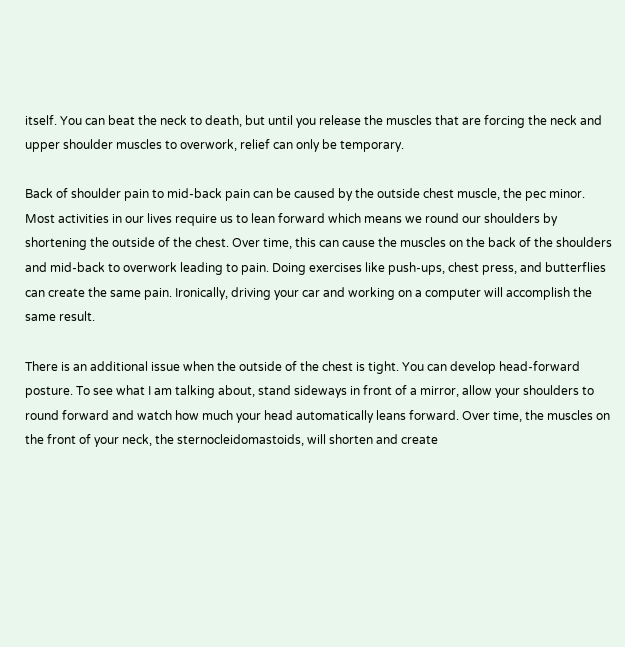itself. You can beat the neck to death, but until you release the muscles that are forcing the neck and upper shoulder muscles to overwork, relief can only be temporary.

Back of shoulder pain to mid-back pain can be caused by the outside chest muscle, the pec minor. Most activities in our lives require us to lean forward which means we round our shoulders by shortening the outside of the chest. Over time, this can cause the muscles on the back of the shoulders and mid-back to overwork leading to pain. Doing exercises like push-ups, chest press, and butterflies can create the same pain. Ironically, driving your car and working on a computer will accomplish the same result.

There is an additional issue when the outside of the chest is tight. You can develop head-forward posture. To see what I am talking about, stand sideways in front of a mirror, allow your shoulders to round forward and watch how much your head automatically leans forward. Over time, the muscles on the front of your neck, the sternocleidomastoids, will shorten and create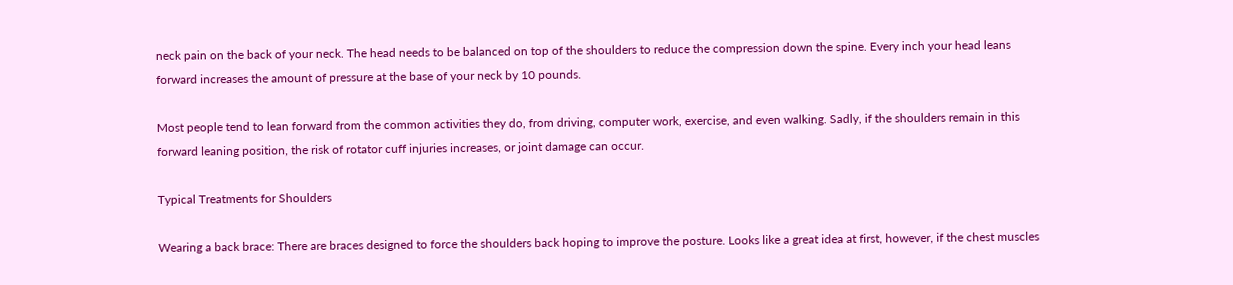neck pain on the back of your neck. The head needs to be balanced on top of the shoulders to reduce the compression down the spine. Every inch your head leans forward increases the amount of pressure at the base of your neck by 10 pounds.

Most people tend to lean forward from the common activities they do, from driving, computer work, exercise, and even walking. Sadly, if the shoulders remain in this forward leaning position, the risk of rotator cuff injuries increases, or joint damage can occur.

Typical Treatments for Shoulders

Wearing a back brace: There are braces designed to force the shoulders back hoping to improve the posture. Looks like a great idea at first, however, if the chest muscles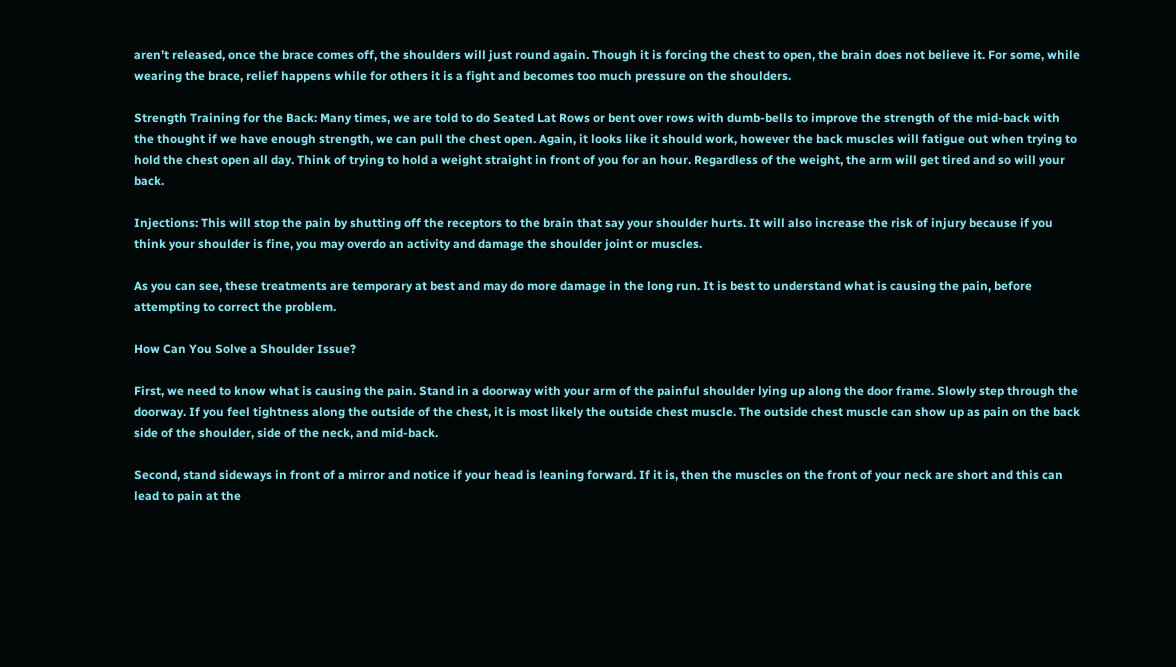aren’t released, once the brace comes off, the shoulders will just round again. Though it is forcing the chest to open, the brain does not believe it. For some, while wearing the brace, relief happens while for others it is a fight and becomes too much pressure on the shoulders.

Strength Training for the Back: Many times, we are told to do Seated Lat Rows or bent over rows with dumb-bells to improve the strength of the mid-back with the thought if we have enough strength, we can pull the chest open. Again, it looks like it should work, however the back muscles will fatigue out when trying to hold the chest open all day. Think of trying to hold a weight straight in front of you for an hour. Regardless of the weight, the arm will get tired and so will your back.

Injections: This will stop the pain by shutting off the receptors to the brain that say your shoulder hurts. It will also increase the risk of injury because if you think your shoulder is fine, you may overdo an activity and damage the shoulder joint or muscles.

As you can see, these treatments are temporary at best and may do more damage in the long run. It is best to understand what is causing the pain, before attempting to correct the problem.

How Can You Solve a Shoulder Issue?

First, we need to know what is causing the pain. Stand in a doorway with your arm of the painful shoulder lying up along the door frame. Slowly step through the doorway. If you feel tightness along the outside of the chest, it is most likely the outside chest muscle. The outside chest muscle can show up as pain on the back side of the shoulder, side of the neck, and mid-back.

Second, stand sideways in front of a mirror and notice if your head is leaning forward. If it is, then the muscles on the front of your neck are short and this can lead to pain at the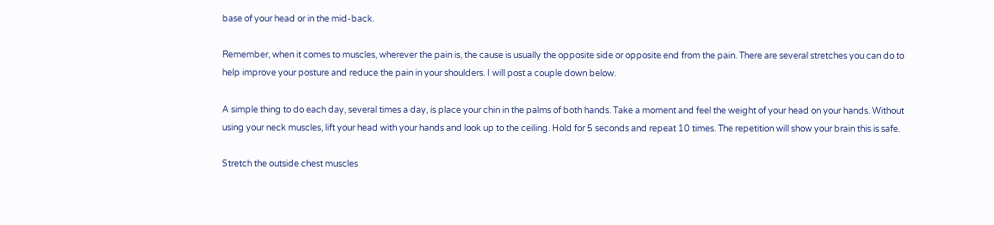base of your head or in the mid-back.

Remember, when it comes to muscles, wherever the pain is, the cause is usually the opposite side or opposite end from the pain. There are several stretches you can do to help improve your posture and reduce the pain in your shoulders. I will post a couple down below.

A simple thing to do each day, several times a day, is place your chin in the palms of both hands. Take a moment and feel the weight of your head on your hands. Without using your neck muscles, lift your head with your hands and look up to the ceiling. Hold for 5 seconds and repeat 10 times. The repetition will show your brain this is safe.

Stretch the outside chest muscles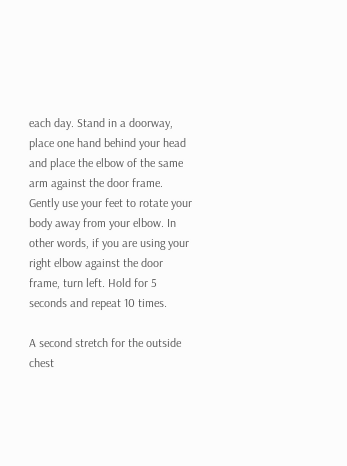each day. Stand in a doorway, place one hand behind your head and place the elbow of the same arm against the door frame. Gently use your feet to rotate your body away from your elbow. In other words, if you are using your right elbow against the door frame, turn left. Hold for 5 seconds and repeat 10 times.

A second stretch for the outside chest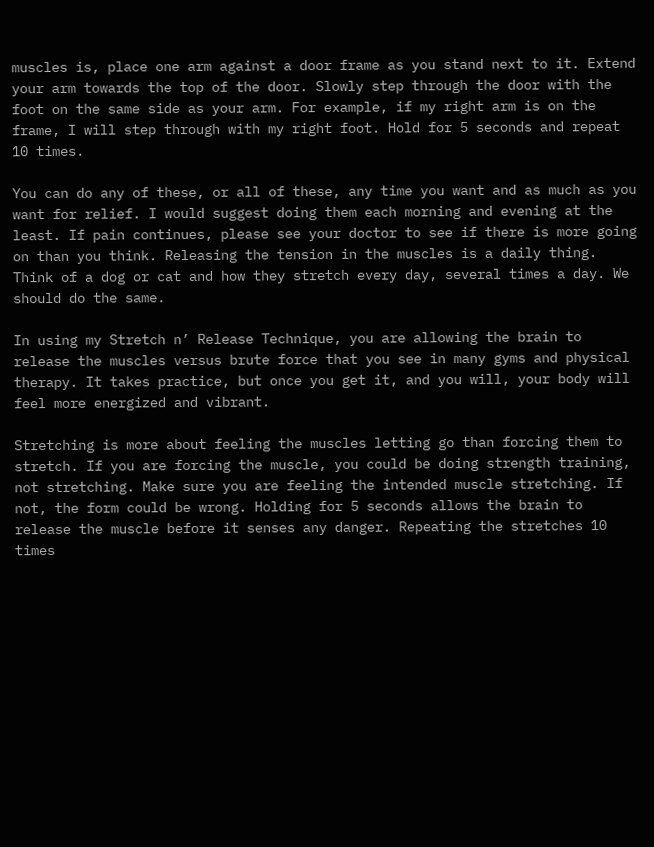muscles is, place one arm against a door frame as you stand next to it. Extend your arm towards the top of the door. Slowly step through the door with the foot on the same side as your arm. For example, if my right arm is on the frame, I will step through with my right foot. Hold for 5 seconds and repeat 10 times.

You can do any of these, or all of these, any time you want and as much as you want for relief. I would suggest doing them each morning and evening at the least. If pain continues, please see your doctor to see if there is more going on than you think. Releasing the tension in the muscles is a daily thing. Think of a dog or cat and how they stretch every day, several times a day. We should do the same.

In using my Stretch n’ Release Technique, you are allowing the brain to release the muscles versus brute force that you see in many gyms and physical therapy. It takes practice, but once you get it, and you will, your body will feel more energized and vibrant.

Stretching is more about feeling the muscles letting go than forcing them to stretch. If you are forcing the muscle, you could be doing strength training, not stretching. Make sure you are feeling the intended muscle stretching. If not, the form could be wrong. Holding for 5 seconds allows the brain to release the muscle before it senses any danger. Repeating the stretches 10 times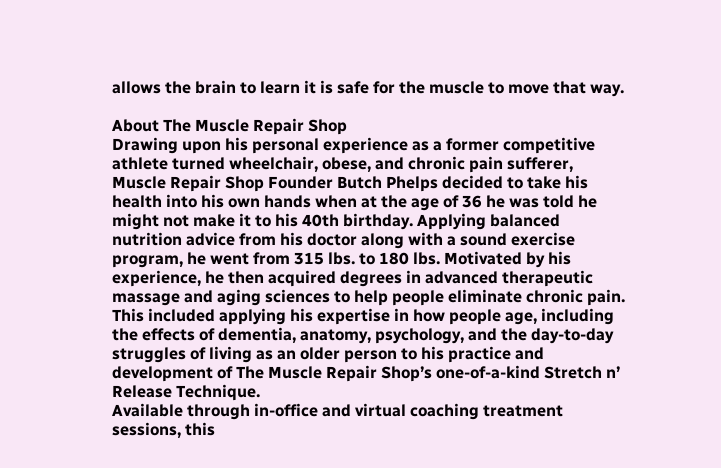allows the brain to learn it is safe for the muscle to move that way.

About The Muscle Repair Shop
Drawing upon his personal experience as a former competitive athlete turned wheelchair, obese, and chronic pain sufferer, Muscle Repair Shop Founder Butch Phelps decided to take his health into his own hands when at the age of 36 he was told he might not make it to his 40th birthday. Applying balanced nutrition advice from his doctor along with a sound exercise program, he went from 315 lbs. to 180 lbs. Motivated by his experience, he then acquired degrees in advanced therapeutic massage and aging sciences to help people eliminate chronic pain. This included applying his expertise in how people age, including the effects of dementia, anatomy, psychology, and the day-to-day struggles of living as an older person to his practice and development of The Muscle Repair Shop’s one-of-a-kind Stretch n’ Release Technique.
Available through in-office and virtual coaching treatment sessions, this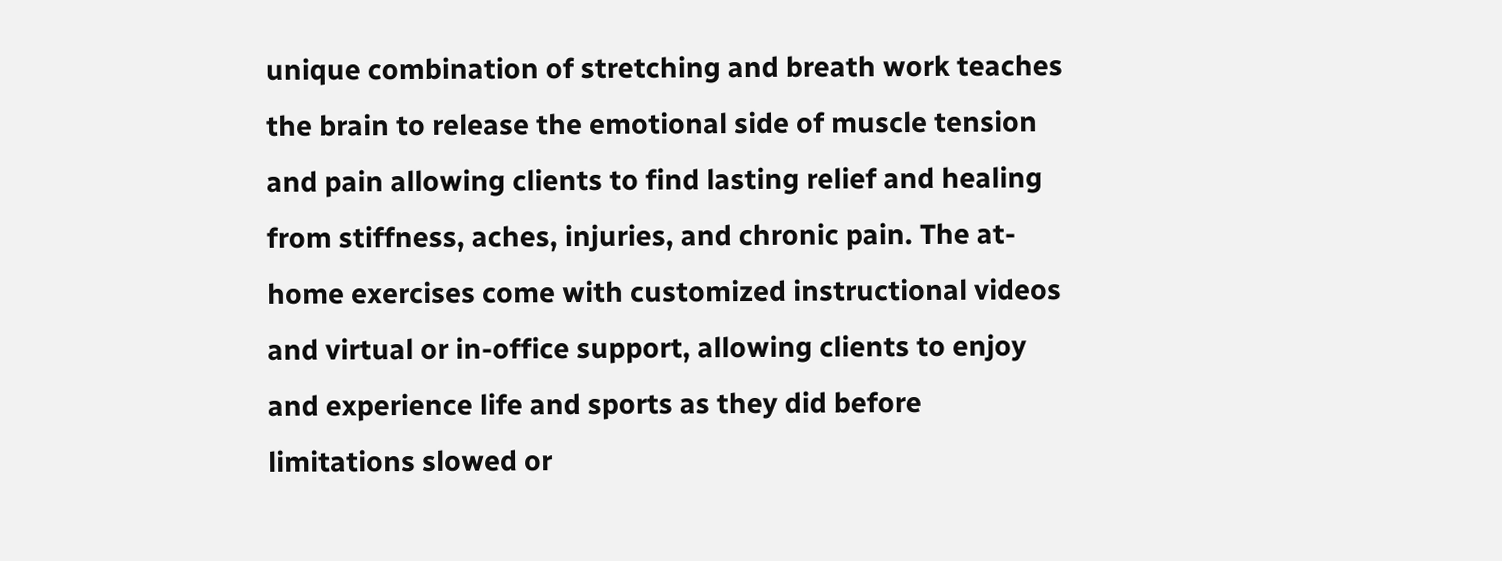unique combination of stretching and breath work teaches the brain to release the emotional side of muscle tension and pain allowing clients to find lasting relief and healing from stiffness, aches, injuries, and chronic pain. The at-home exercises come with customized instructional videos and virtual or in-office support, allowing clients to enjoy and experience life and sports as they did before limitations slowed or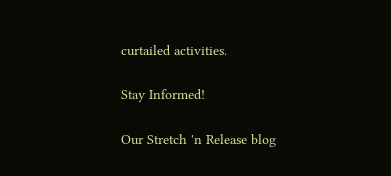curtailed activities.

Stay Informed!

Our Stretch 'n Release blog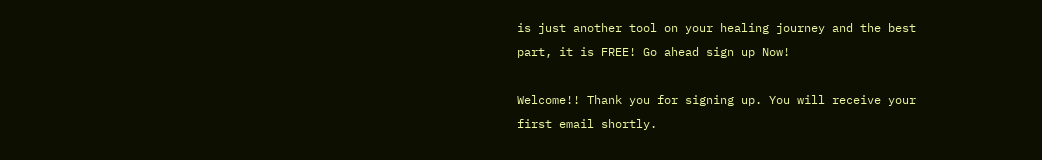is just another tool on your healing journey and the best part, it is FREE! Go ahead sign up Now!

Welcome!! Thank you for signing up. You will receive your first email shortly.